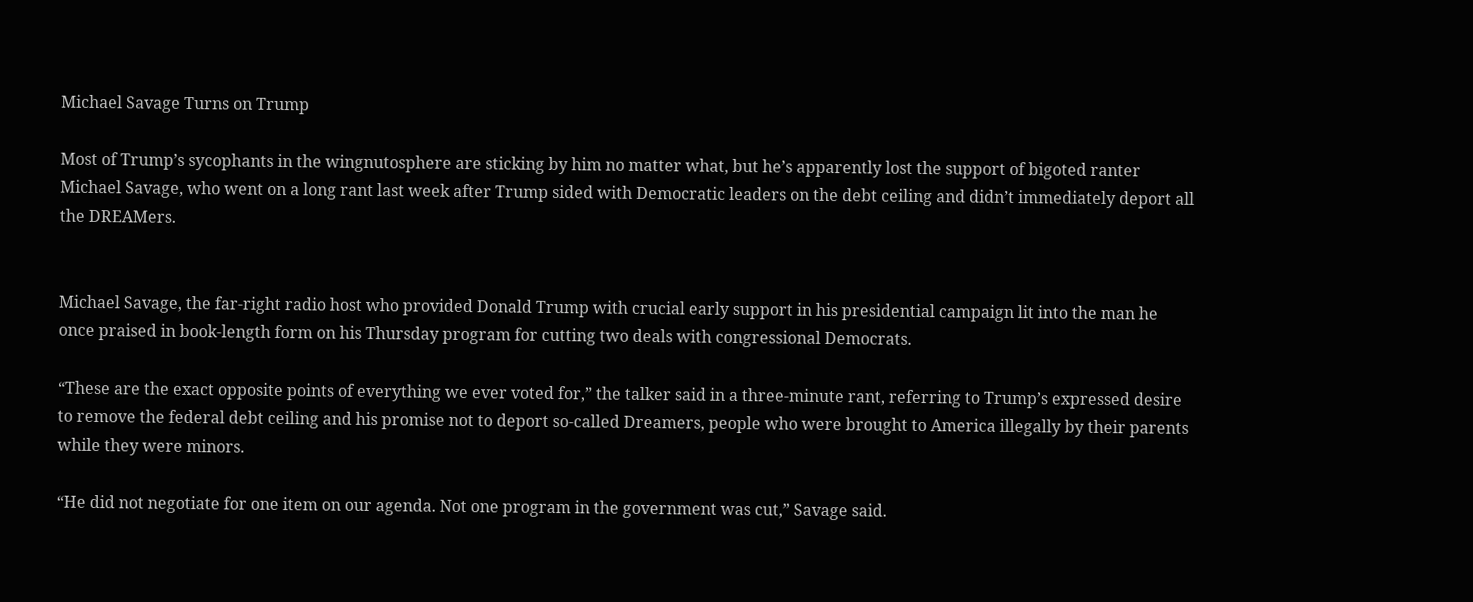Michael Savage Turns on Trump

Most of Trump’s sycophants in the wingnutosphere are sticking by him no matter what, but he’s apparently lost the support of bigoted ranter Michael Savage, who went on a long rant last week after Trump sided with Democratic leaders on the debt ceiling and didn’t immediately deport all the DREAMers.


Michael Savage, the far-right radio host who provided Donald Trump with crucial early support in his presidential campaign lit into the man he once praised in book-length form on his Thursday program for cutting two deals with congressional Democrats.

“These are the exact opposite points of everything we ever voted for,” the talker said in a three-minute rant, referring to Trump’s expressed desire to remove the federal debt ceiling and his promise not to deport so-called Dreamers, people who were brought to America illegally by their parents while they were minors.

“He did not negotiate for one item on our agenda. Not one program in the government was cut,” Savage said.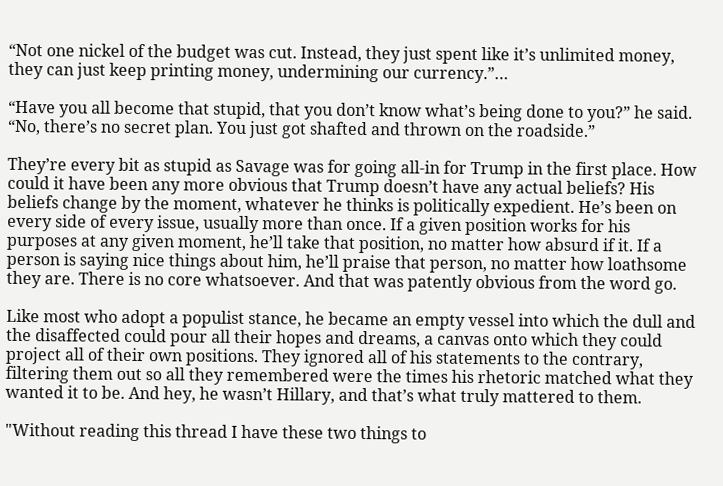“Not one nickel of the budget was cut. Instead, they just spent like it’s unlimited money, they can just keep printing money, undermining our currency.”…

“Have you all become that stupid, that you don’t know what’s being done to you?” he said. “No, there’s no secret plan. You just got shafted and thrown on the roadside.”

They’re every bit as stupid as Savage was for going all-in for Trump in the first place. How could it have been any more obvious that Trump doesn’t have any actual beliefs? His beliefs change by the moment, whatever he thinks is politically expedient. He’s been on every side of every issue, usually more than once. If a given position works for his purposes at any given moment, he’ll take that position, no matter how absurd if it. If a person is saying nice things about him, he’ll praise that person, no matter how loathsome they are. There is no core whatsoever. And that was patently obvious from the word go.

Like most who adopt a populist stance, he became an empty vessel into which the dull and the disaffected could pour all their hopes and dreams, a canvas onto which they could project all of their own positions. They ignored all of his statements to the contrary, filtering them out so all they remembered were the times his rhetoric matched what they wanted it to be. And hey, he wasn’t Hillary, and that’s what truly mattered to them.

"Without reading this thread I have these two things to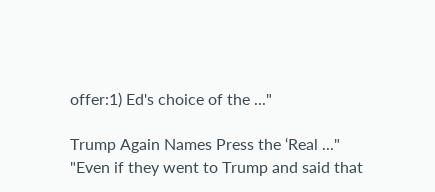offer:1) Ed's choice of the ..."

Trump Again Names Press the ‘Real ..."
"Even if they went to Trump and said that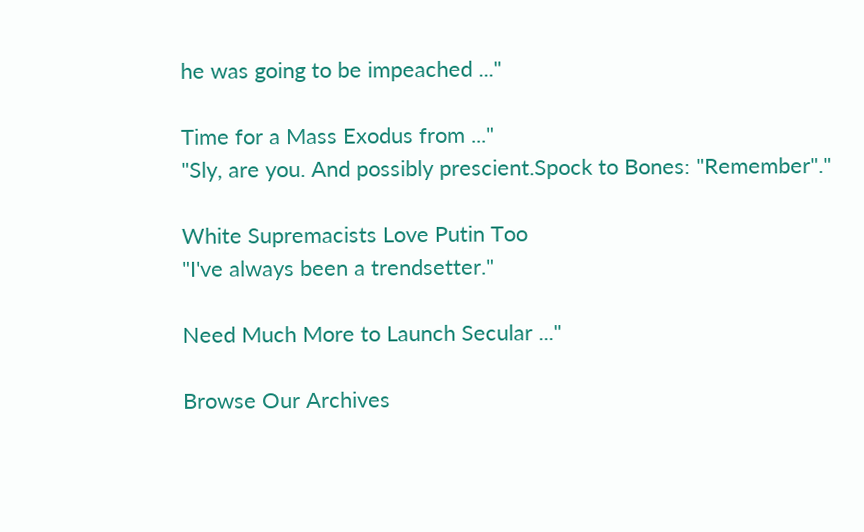he was going to be impeached ..."

Time for a Mass Exodus from ..."
"Sly, are you. And possibly prescient.Spock to Bones: "Remember"."

White Supremacists Love Putin Too
"I've always been a trendsetter."

Need Much More to Launch Secular ..."

Browse Our Archives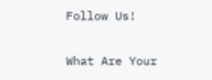Follow Us!

What Are Your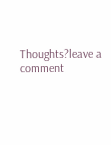Thoughts?leave a comment